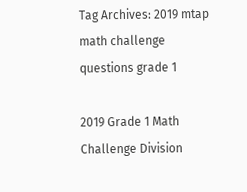Tag Archives: 2019 mtap math challenge questions grade 1

2019 Grade 1 Math Challenge Division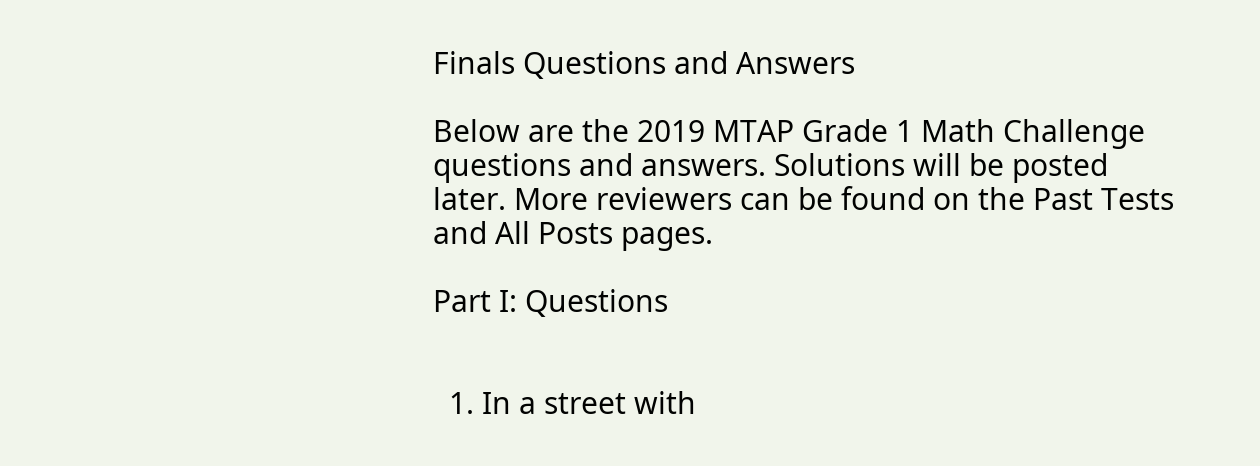Finals Questions and Answers

Below are the 2019 MTAP Grade 1 Math Challenge questions and answers. Solutions will be posted later. More reviewers can be found on the Past Tests and All Posts pages.

Part I: Questions


  1. In a street with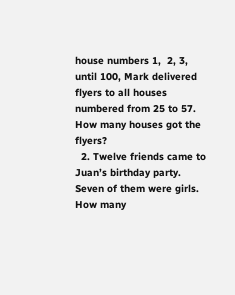house numbers 1,  2, 3,  until 100, Mark delivered flyers to all houses numbered from 25 to 57. How many houses got the flyers?
  2. Twelve friends came to Juan’s birthday party. Seven of them were girls. How many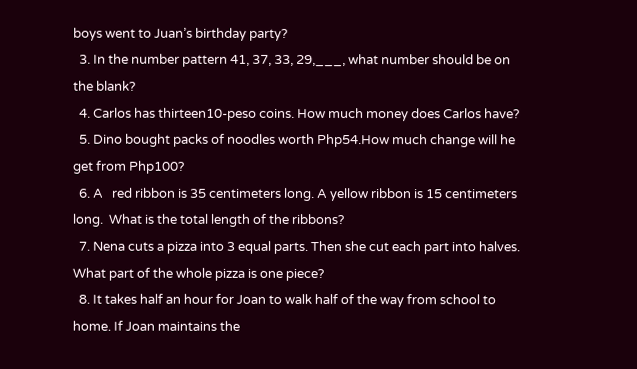boys went to Juan’s birthday party?
  3. In the number pattern 41, 37, 33, 29,___, what number should be on the blank?
  4. Carlos has thirteen10-peso coins. How much money does Carlos have?
  5. Dino bought packs of noodles worth Php54.How much change will he get from Php100?
  6. A   red ribbon is 35 centimeters long. A yellow ribbon is 15 centimeters long.  What is the total length of the ribbons?
  7. Nena cuts a pizza into 3 equal parts. Then she cut each part into halves. What part of the whole pizza is one piece?
  8. It takes half an hour for Joan to walk half of the way from school to home. If Joan maintains the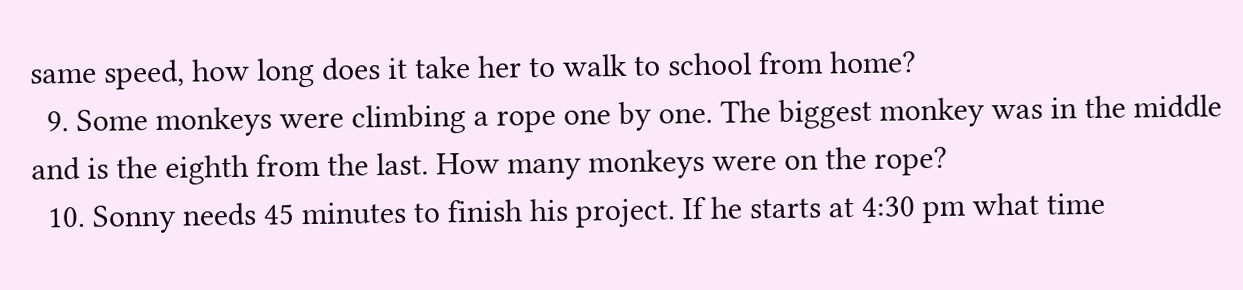same speed, how long does it take her to walk to school from home?
  9. Some monkeys were climbing a rope one by one. The biggest monkey was in the middle and is the eighth from the last. How many monkeys were on the rope?
  10. Sonny needs 45 minutes to finish his project. If he starts at 4:30 pm what time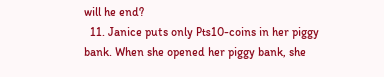will he end?
  11. Janice puts only ₧10-coins in her piggy bank. When she opened her piggy bank, she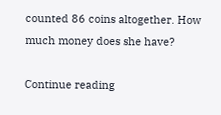counted 86 coins altogether. How much money does she have?

Continue reading